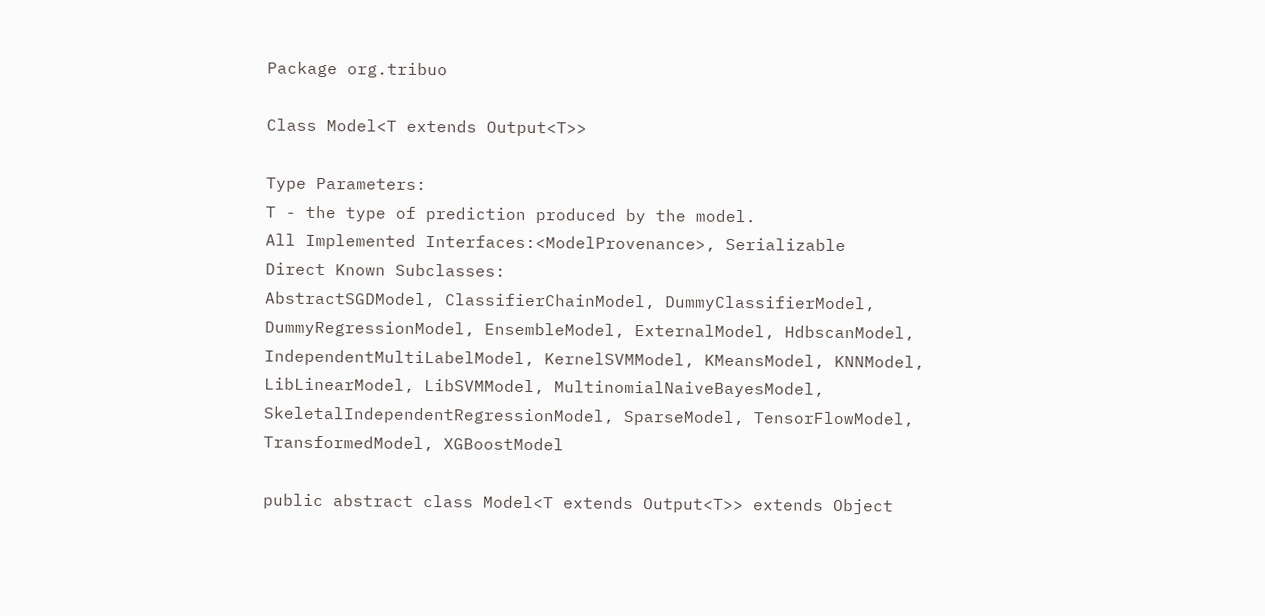Package org.tribuo

Class Model<T extends Output<T>>

Type Parameters:
T - the type of prediction produced by the model.
All Implemented Interfaces:<ModelProvenance>, Serializable
Direct Known Subclasses:
AbstractSGDModel, ClassifierChainModel, DummyClassifierModel, DummyRegressionModel, EnsembleModel, ExternalModel, HdbscanModel, IndependentMultiLabelModel, KernelSVMModel, KMeansModel, KNNModel, LibLinearModel, LibSVMModel, MultinomialNaiveBayesModel, SkeletalIndependentRegressionModel, SparseModel, TensorFlowModel, TransformedModel, XGBoostModel

public abstract class Model<T extends Output<T>> extends Object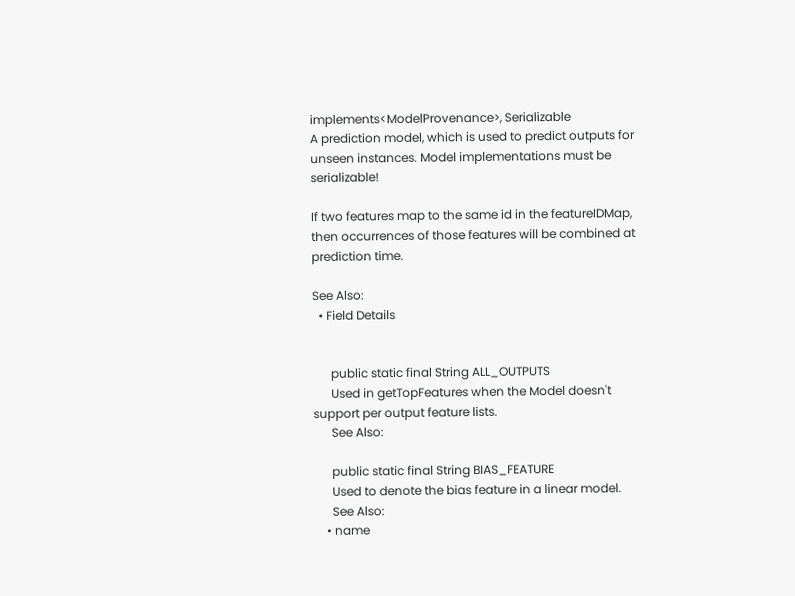implements<ModelProvenance>, Serializable
A prediction model, which is used to predict outputs for unseen instances. Model implementations must be serializable!

If two features map to the same id in the featureIDMap, then occurrences of those features will be combined at prediction time.

See Also:
  • Field Details


      public static final String ALL_OUTPUTS
      Used in getTopFeatures when the Model doesn't support per output feature lists.
      See Also:

      public static final String BIAS_FEATURE
      Used to denote the bias feature in a linear model.
      See Also:
    • name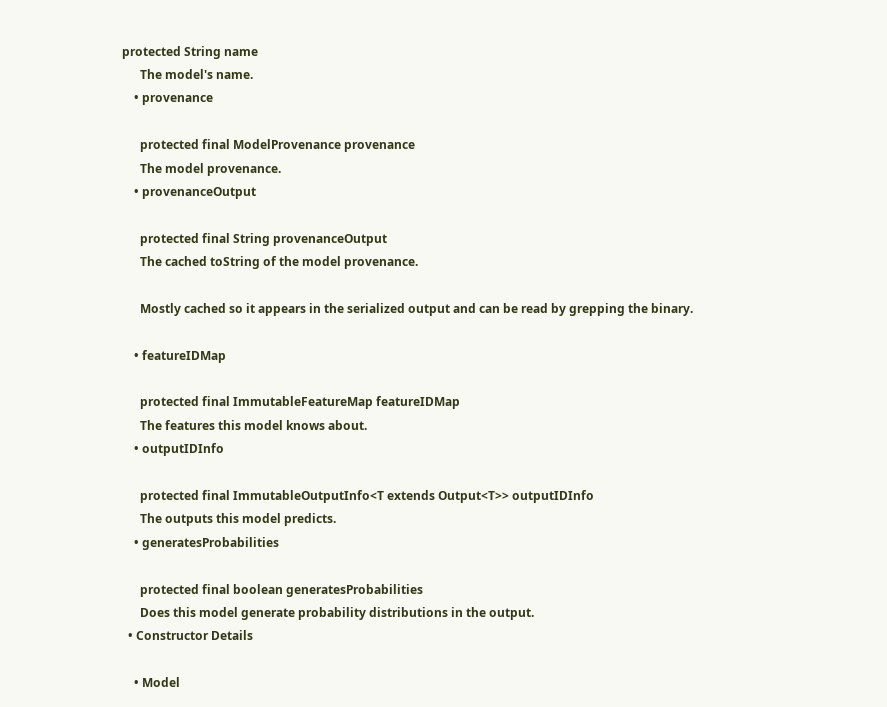protected String name
      The model's name.
    • provenance

      protected final ModelProvenance provenance
      The model provenance.
    • provenanceOutput

      protected final String provenanceOutput
      The cached toString of the model provenance.

      Mostly cached so it appears in the serialized output and can be read by grepping the binary.

    • featureIDMap

      protected final ImmutableFeatureMap featureIDMap
      The features this model knows about.
    • outputIDInfo

      protected final ImmutableOutputInfo<T extends Output<T>> outputIDInfo
      The outputs this model predicts.
    • generatesProbabilities

      protected final boolean generatesProbabilities
      Does this model generate probability distributions in the output.
  • Constructor Details

    • Model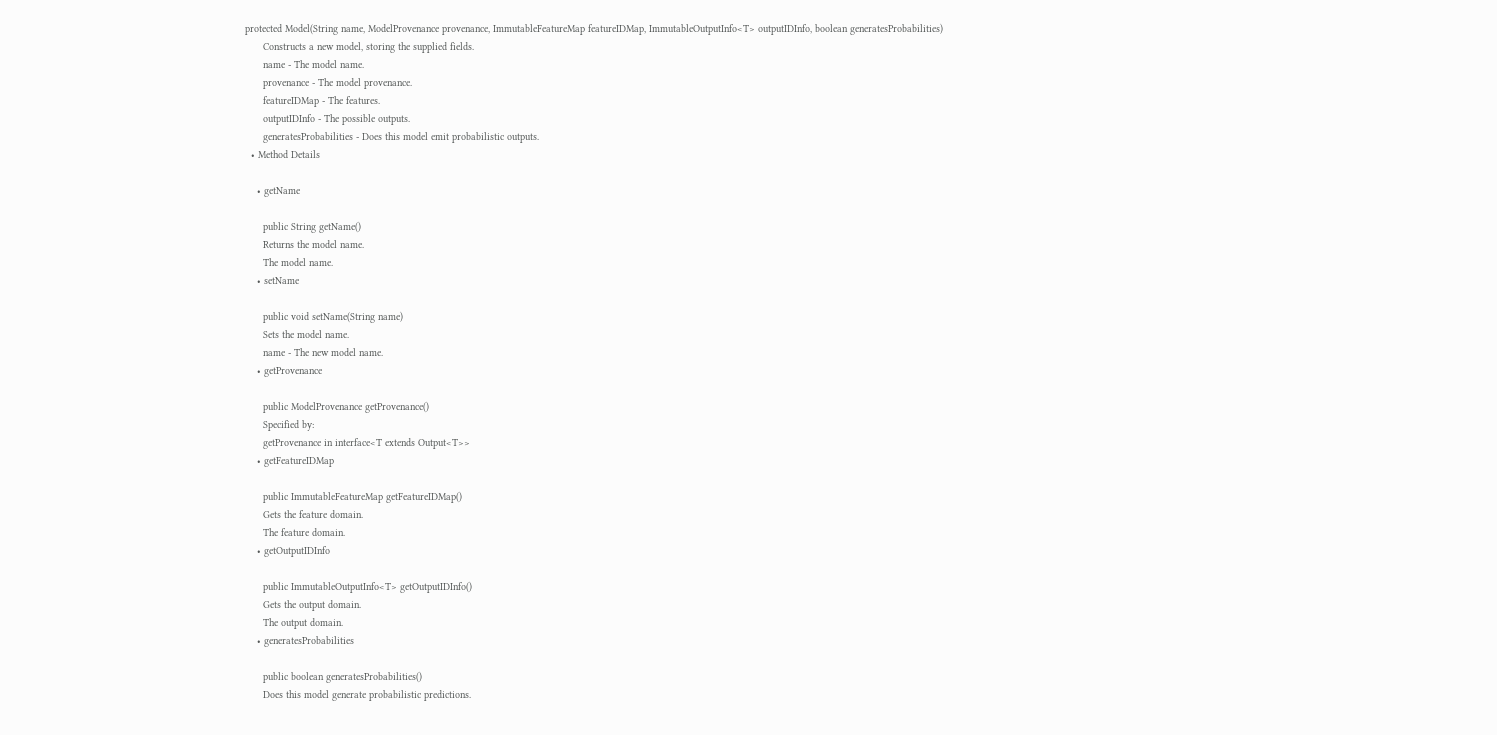protected Model(String name, ModelProvenance provenance, ImmutableFeatureMap featureIDMap, ImmutableOutputInfo<T> outputIDInfo, boolean generatesProbabilities)
      Constructs a new model, storing the supplied fields.
      name - The model name.
      provenance - The model provenance.
      featureIDMap - The features.
      outputIDInfo - The possible outputs.
      generatesProbabilities - Does this model emit probabilistic outputs.
  • Method Details

    • getName

      public String getName()
      Returns the model name.
      The model name.
    • setName

      public void setName(String name)
      Sets the model name.
      name - The new model name.
    • getProvenance

      public ModelProvenance getProvenance()
      Specified by:
      getProvenance in interface<T extends Output<T>>
    • getFeatureIDMap

      public ImmutableFeatureMap getFeatureIDMap()
      Gets the feature domain.
      The feature domain.
    • getOutputIDInfo

      public ImmutableOutputInfo<T> getOutputIDInfo()
      Gets the output domain.
      The output domain.
    • generatesProbabilities

      public boolean generatesProbabilities()
      Does this model generate probabilistic predictions.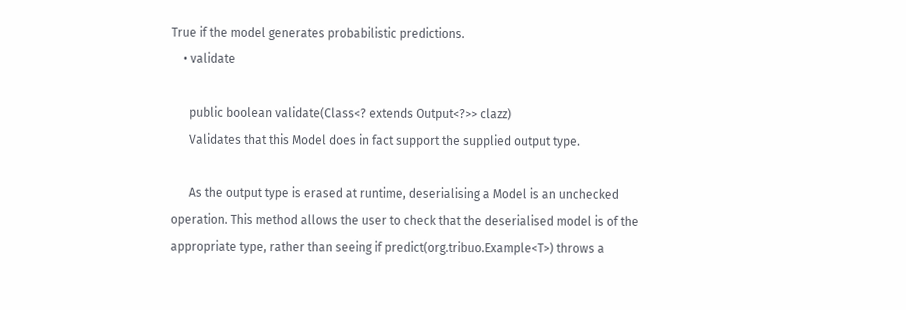True if the model generates probabilistic predictions.
    • validate

      public boolean validate(Class<? extends Output<?>> clazz)
      Validates that this Model does in fact support the supplied output type.

      As the output type is erased at runtime, deserialising a Model is an unchecked operation. This method allows the user to check that the deserialised model is of the appropriate type, rather than seeing if predict(org.tribuo.Example<T>) throws a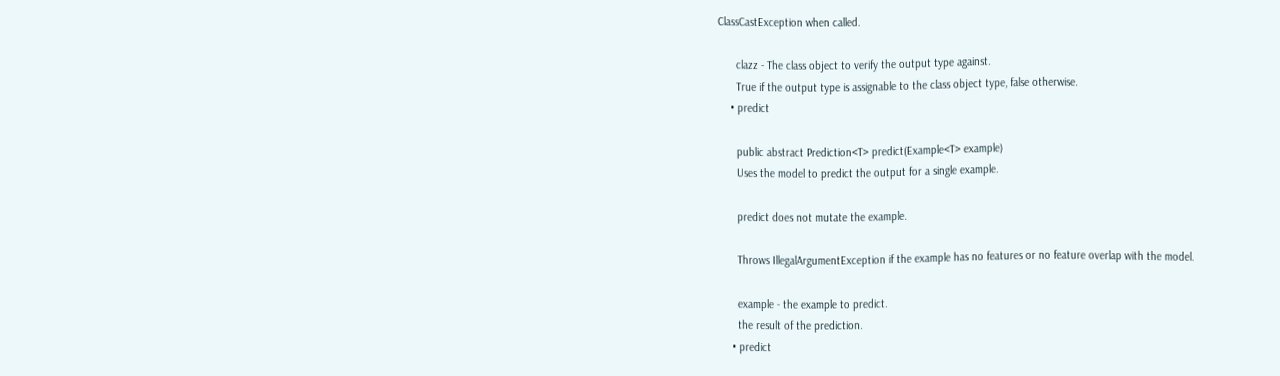ClassCastException when called.

      clazz - The class object to verify the output type against.
      True if the output type is assignable to the class object type, false otherwise.
    • predict

      public abstract Prediction<T> predict(Example<T> example)
      Uses the model to predict the output for a single example.

      predict does not mutate the example.

      Throws IllegalArgumentException if the example has no features or no feature overlap with the model.

      example - the example to predict.
      the result of the prediction.
    • predict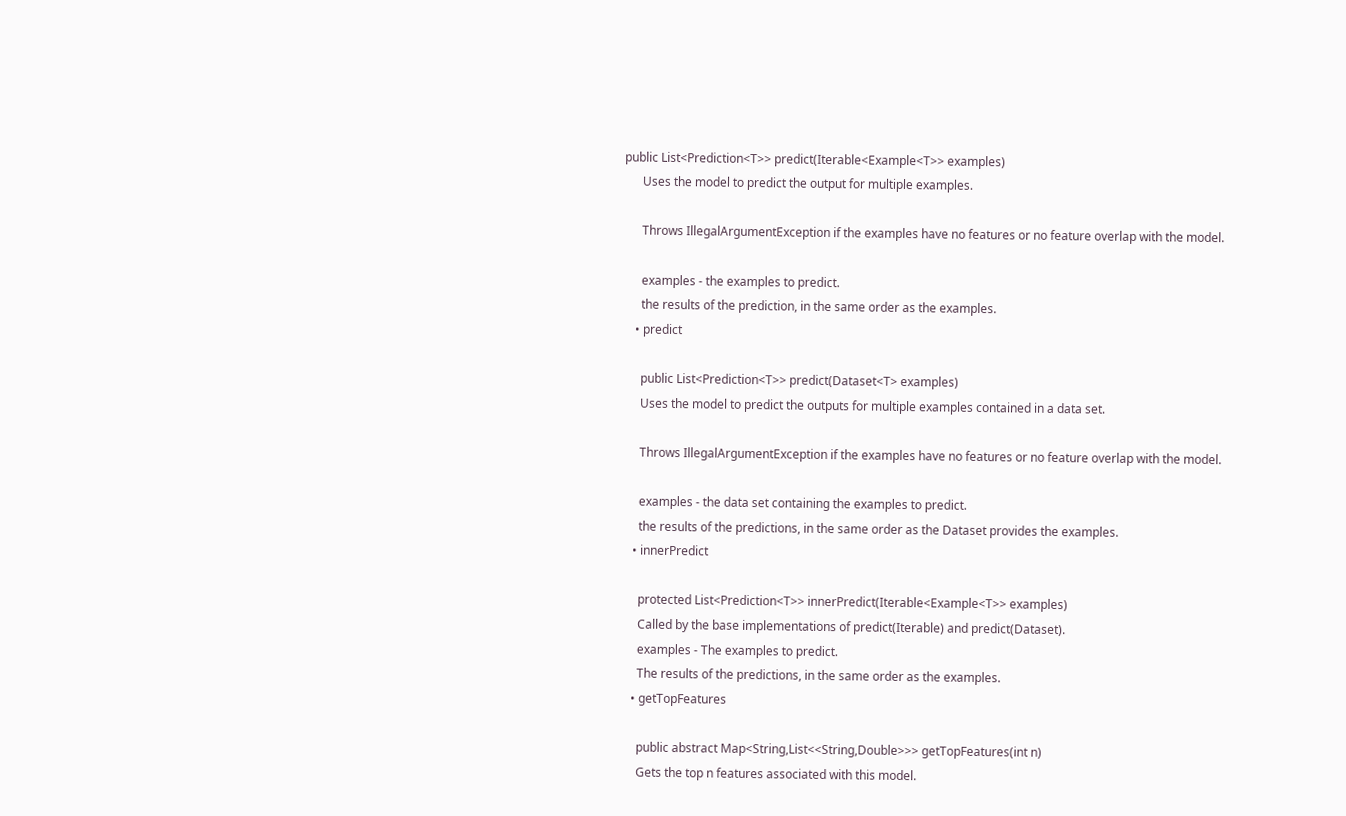public List<Prediction<T>> predict(Iterable<Example<T>> examples)
      Uses the model to predict the output for multiple examples.

      Throws IllegalArgumentException if the examples have no features or no feature overlap with the model.

      examples - the examples to predict.
      the results of the prediction, in the same order as the examples.
    • predict

      public List<Prediction<T>> predict(Dataset<T> examples)
      Uses the model to predict the outputs for multiple examples contained in a data set.

      Throws IllegalArgumentException if the examples have no features or no feature overlap with the model.

      examples - the data set containing the examples to predict.
      the results of the predictions, in the same order as the Dataset provides the examples.
    • innerPredict

      protected List<Prediction<T>> innerPredict(Iterable<Example<T>> examples)
      Called by the base implementations of predict(Iterable) and predict(Dataset).
      examples - The examples to predict.
      The results of the predictions, in the same order as the examples.
    • getTopFeatures

      public abstract Map<String,List<<String,Double>>> getTopFeatures(int n)
      Gets the top n features associated with this model.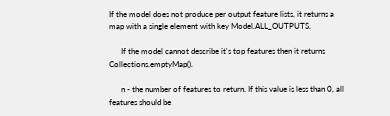If the model does not produce per output feature lists, it returns a map with a single element with key Model.ALL_OUTPUTS.

      If the model cannot describe it's top features then it returns Collections.emptyMap().

      n - the number of features to return. If this value is less than 0, all features should be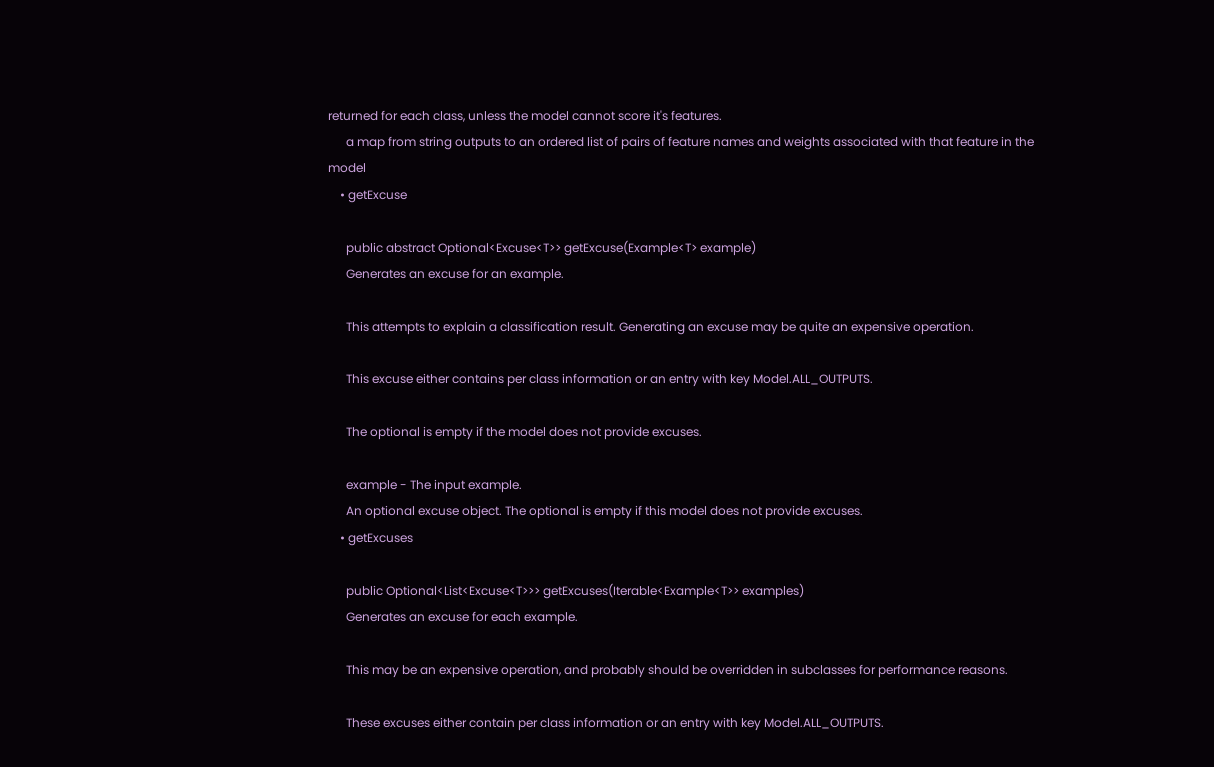returned for each class, unless the model cannot score it's features.
      a map from string outputs to an ordered list of pairs of feature names and weights associated with that feature in the model
    • getExcuse

      public abstract Optional<Excuse<T>> getExcuse(Example<T> example)
      Generates an excuse for an example.

      This attempts to explain a classification result. Generating an excuse may be quite an expensive operation.

      This excuse either contains per class information or an entry with key Model.ALL_OUTPUTS.

      The optional is empty if the model does not provide excuses.

      example - The input example.
      An optional excuse object. The optional is empty if this model does not provide excuses.
    • getExcuses

      public Optional<List<Excuse<T>>> getExcuses(Iterable<Example<T>> examples)
      Generates an excuse for each example.

      This may be an expensive operation, and probably should be overridden in subclasses for performance reasons.

      These excuses either contain per class information or an entry with key Model.ALL_OUTPUTS.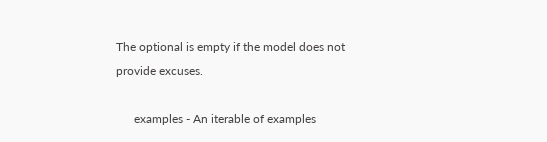The optional is empty if the model does not provide excuses.

      examples - An iterable of examples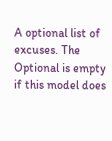A optional list of excuses. The Optional is empty if this model does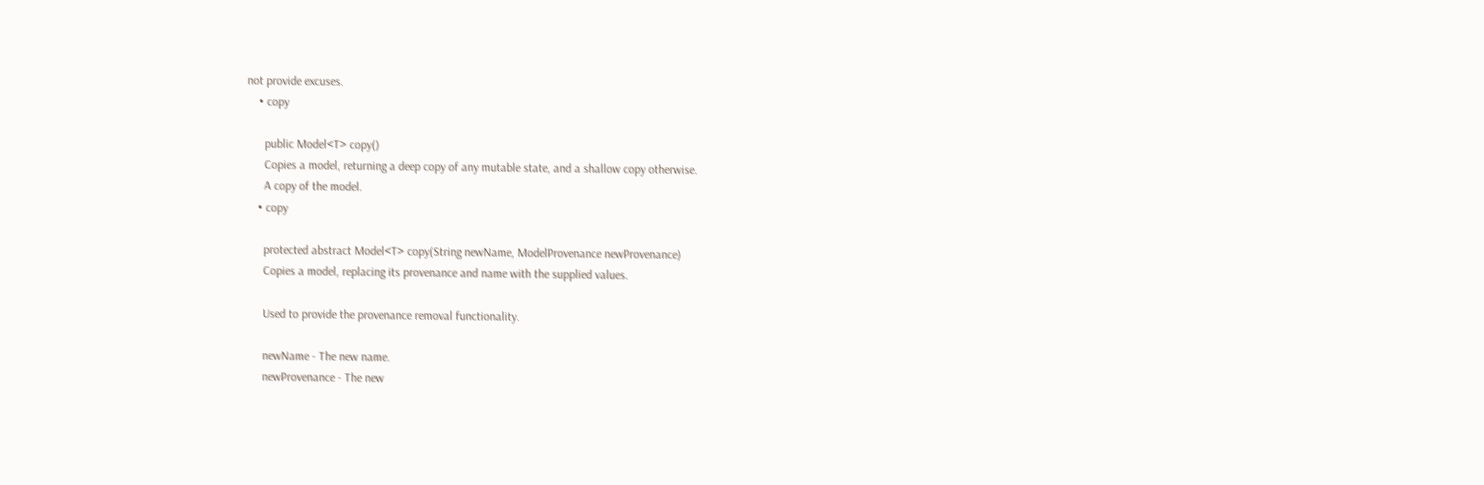not provide excuses.
    • copy

      public Model<T> copy()
      Copies a model, returning a deep copy of any mutable state, and a shallow copy otherwise.
      A copy of the model.
    • copy

      protected abstract Model<T> copy(String newName, ModelProvenance newProvenance)
      Copies a model, replacing its provenance and name with the supplied values.

      Used to provide the provenance removal functionality.

      newName - The new name.
      newProvenance - The new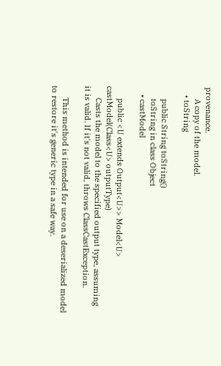provenance.
      A copy of the model.
    • toString

      public String toString()
      toString in class Object
    • castModel

      public <U extends Output<U>> Model<U> castModel(Class<U> outputType)
      Casts the model to the specified output type, assuming it is valid. If it's not valid, throws ClassCastException.

      This method is intended for use on a deserialized model to restore it's generic type in a safe way.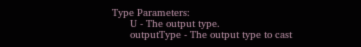Type Parameters:
      U - The output type.
      outputType - The output type to cast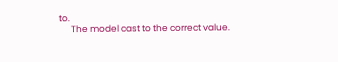to.
      The model cast to the correct value.